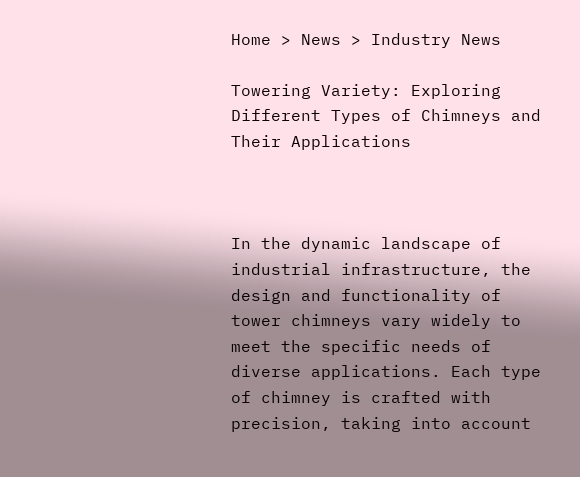Home > News > Industry News

Towering Variety: Exploring Different Types of Chimneys and Their Applications



In the dynamic landscape of industrial infrastructure, the design and functionality of tower chimneys vary widely to meet the specific needs of diverse applications. Each type of chimney is crafted with precision, taking into account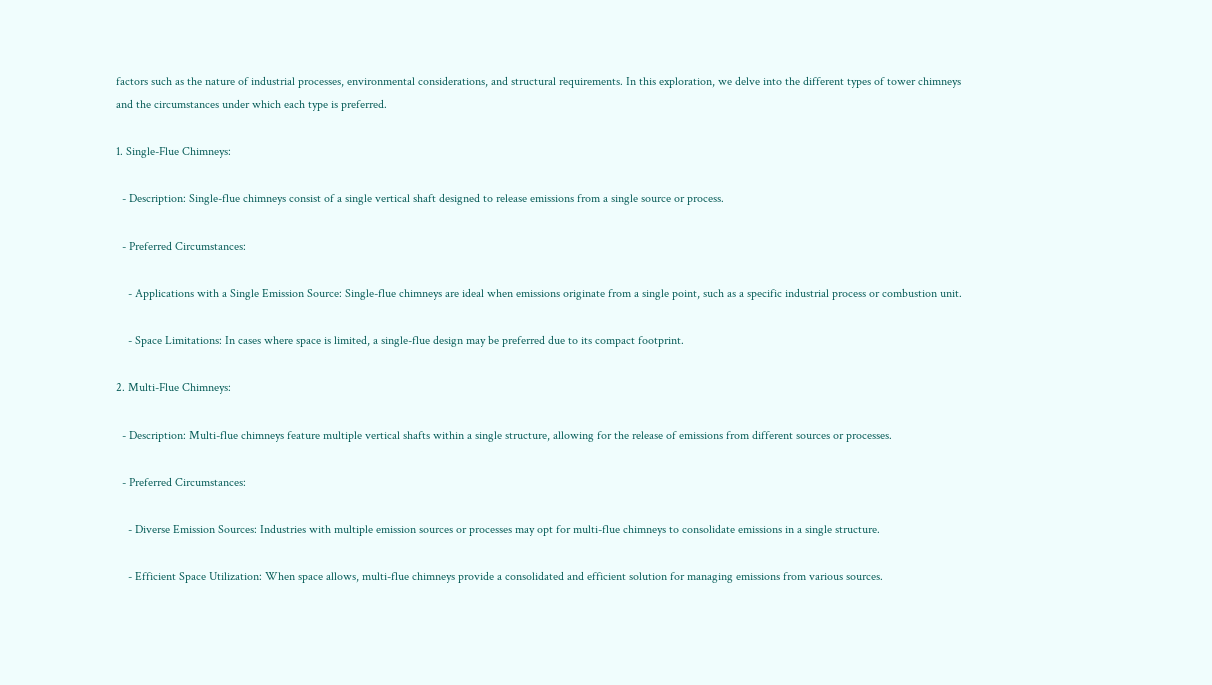factors such as the nature of industrial processes, environmental considerations, and structural requirements. In this exploration, we delve into the different types of tower chimneys and the circumstances under which each type is preferred.

1. Single-Flue Chimneys:

  - Description: Single-flue chimneys consist of a single vertical shaft designed to release emissions from a single source or process.

  - Preferred Circumstances:

    - Applications with a Single Emission Source: Single-flue chimneys are ideal when emissions originate from a single point, such as a specific industrial process or combustion unit.

    - Space Limitations: In cases where space is limited, a single-flue design may be preferred due to its compact footprint.

2. Multi-Flue Chimneys:

  - Description: Multi-flue chimneys feature multiple vertical shafts within a single structure, allowing for the release of emissions from different sources or processes.

  - Preferred Circumstances:

    - Diverse Emission Sources: Industries with multiple emission sources or processes may opt for multi-flue chimneys to consolidate emissions in a single structure.

    - Efficient Space Utilization: When space allows, multi-flue chimneys provide a consolidated and efficient solution for managing emissions from various sources.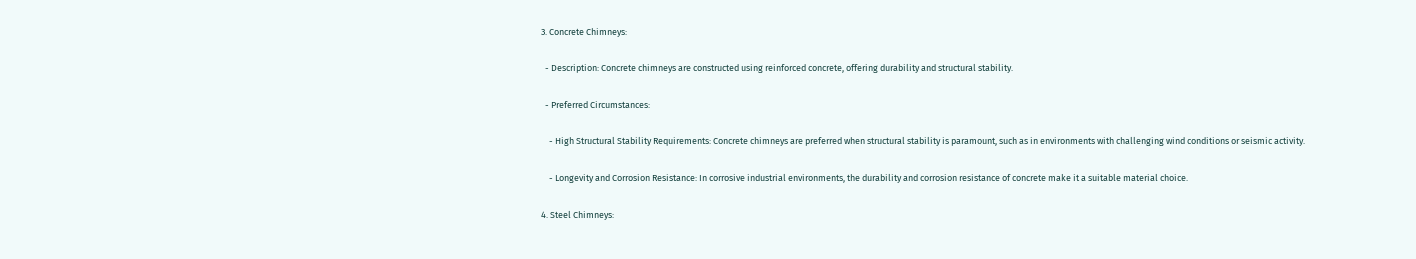3. Concrete Chimneys:

  - Description: Concrete chimneys are constructed using reinforced concrete, offering durability and structural stability.

  - Preferred Circumstances:

    - High Structural Stability Requirements: Concrete chimneys are preferred when structural stability is paramount, such as in environments with challenging wind conditions or seismic activity.

    - Longevity and Corrosion Resistance: In corrosive industrial environments, the durability and corrosion resistance of concrete make it a suitable material choice.

4. Steel Chimneys: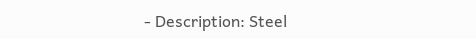- Description: Steel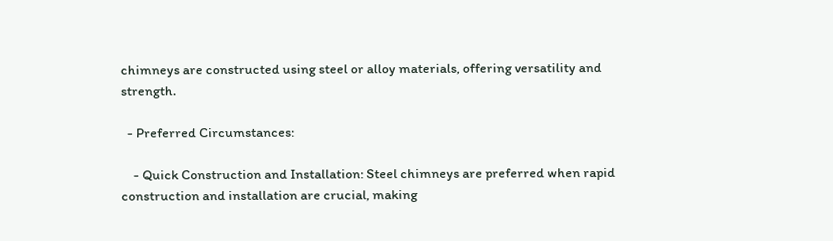chimneys are constructed using steel or alloy materials, offering versatility and strength.

  - Preferred Circumstances:

    - Quick Construction and Installation: Steel chimneys are preferred when rapid construction and installation are crucial, making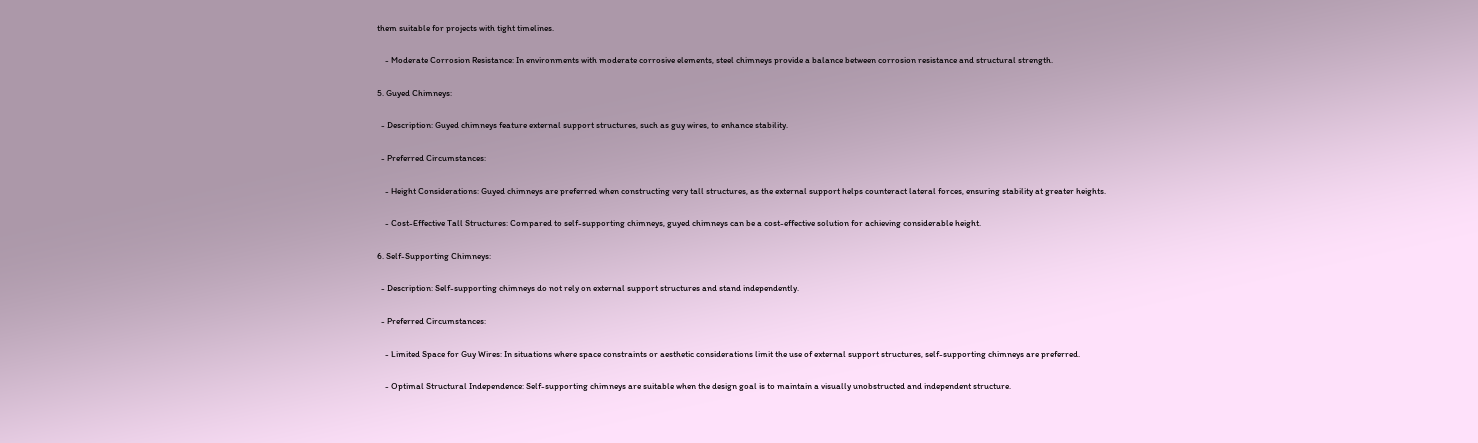them suitable for projects with tight timelines.

    - Moderate Corrosion Resistance: In environments with moderate corrosive elements, steel chimneys provide a balance between corrosion resistance and structural strength.

5. Guyed Chimneys:

  - Description: Guyed chimneys feature external support structures, such as guy wires, to enhance stability.

  - Preferred Circumstances:

    - Height Considerations: Guyed chimneys are preferred when constructing very tall structures, as the external support helps counteract lateral forces, ensuring stability at greater heights.

    - Cost-Effective Tall Structures: Compared to self-supporting chimneys, guyed chimneys can be a cost-effective solution for achieving considerable height.

6. Self-Supporting Chimneys:

  - Description: Self-supporting chimneys do not rely on external support structures and stand independently.

  - Preferred Circumstances:

    - Limited Space for Guy Wires: In situations where space constraints or aesthetic considerations limit the use of external support structures, self-supporting chimneys are preferred.

    - Optimal Structural Independence: Self-supporting chimneys are suitable when the design goal is to maintain a visually unobstructed and independent structure.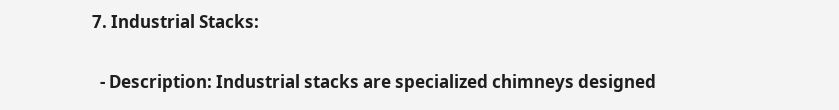7. Industrial Stacks:

  - Description: Industrial stacks are specialized chimneys designed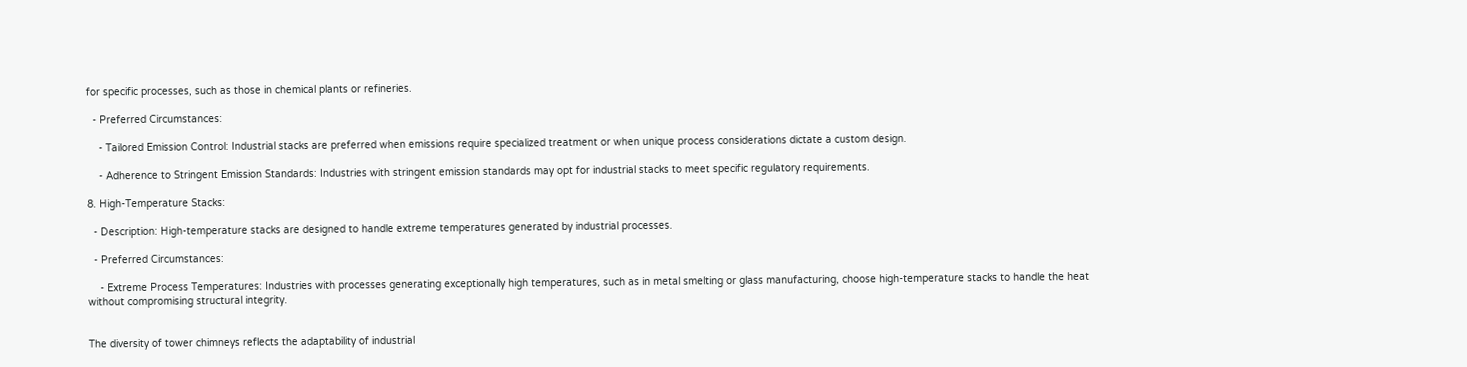for specific processes, such as those in chemical plants or refineries.

  - Preferred Circumstances:

    - Tailored Emission Control: Industrial stacks are preferred when emissions require specialized treatment or when unique process considerations dictate a custom design.

    - Adherence to Stringent Emission Standards: Industries with stringent emission standards may opt for industrial stacks to meet specific regulatory requirements.

8. High-Temperature Stacks:

  - Description: High-temperature stacks are designed to handle extreme temperatures generated by industrial processes.

  - Preferred Circumstances:

    - Extreme Process Temperatures: Industries with processes generating exceptionally high temperatures, such as in metal smelting or glass manufacturing, choose high-temperature stacks to handle the heat without compromising structural integrity.


The diversity of tower chimneys reflects the adaptability of industrial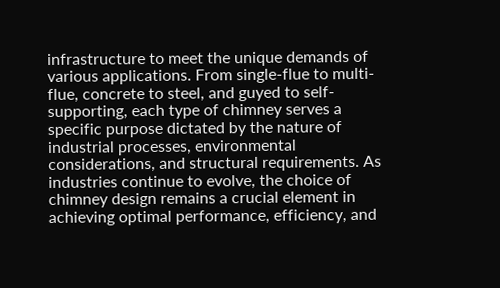infrastructure to meet the unique demands of various applications. From single-flue to multi-flue, concrete to steel, and guyed to self-supporting, each type of chimney serves a specific purpose dictated by the nature of industrial processes, environmental considerations, and structural requirements. As industries continue to evolve, the choice of chimney design remains a crucial element in achieving optimal performance, efficiency, and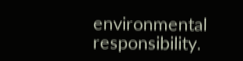environmental responsibility.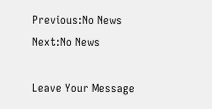Previous:No News
Next:No News

Leave Your Message